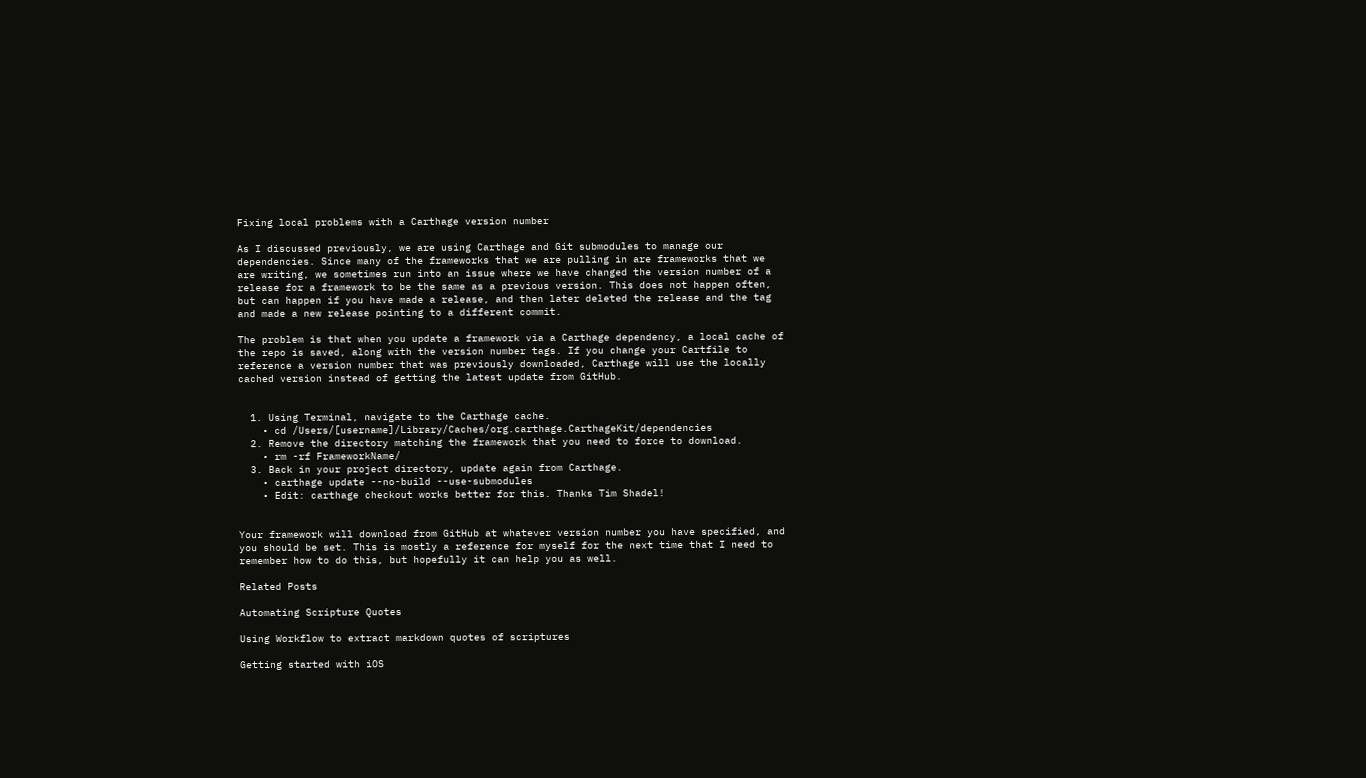Fixing local problems with a Carthage version number

As I discussed previously, we are using Carthage and Git submodules to manage our dependencies. Since many of the frameworks that we are pulling in are frameworks that we are writing, we sometimes run into an issue where we have changed the version number of a release for a framework to be the same as a previous version. This does not happen often, but can happen if you have made a release, and then later deleted the release and the tag and made a new release pointing to a different commit.

The problem is that when you update a framework via a Carthage dependency, a local cache of the repo is saved, along with the version number tags. If you change your Cartfile to reference a version number that was previously downloaded, Carthage will use the locally cached version instead of getting the latest update from GitHub.


  1. Using Terminal, navigate to the Carthage cache.
    • cd /Users/[username]/Library/Caches/org.carthage.CarthageKit/dependencies
  2. Remove the directory matching the framework that you need to force to download.
    • rm -rf FrameworkName/
  3. Back in your project directory, update again from Carthage.
    • carthage update --no-build --use-submodules
    • Edit: carthage checkout works better for this. Thanks Tim Shadel!


Your framework will download from GitHub at whatever version number you have specified, and you should be set. This is mostly a reference for myself for the next time that I need to remember how to do this, but hopefully it can help you as well.

Related Posts

Automating Scripture Quotes

Using Workflow to extract markdown quotes of scriptures

Getting started with iOS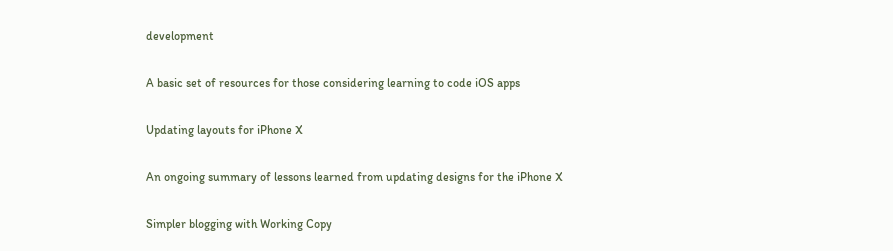development

A basic set of resources for those considering learning to code iOS apps

Updating layouts for iPhone X

An ongoing summary of lessons learned from updating designs for the iPhone X

Simpler blogging with Working Copy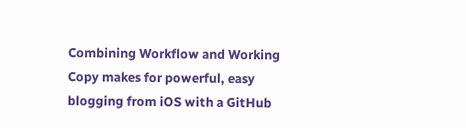Combining Workflow and Working Copy makes for powerful, easy blogging from iOS with a GitHub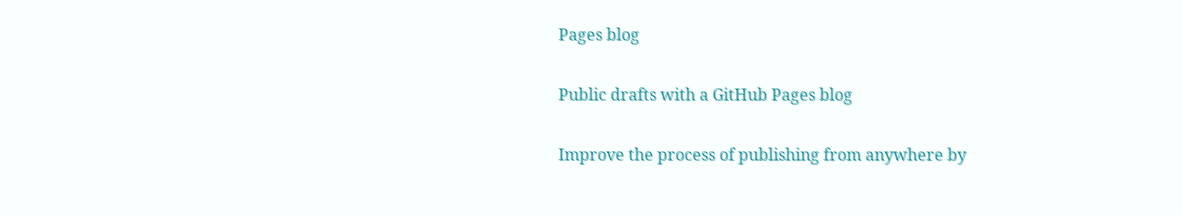Pages blog

Public drafts with a GitHub Pages blog

Improve the process of publishing from anywhere by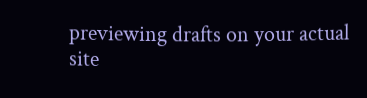previewing drafts on your actual site